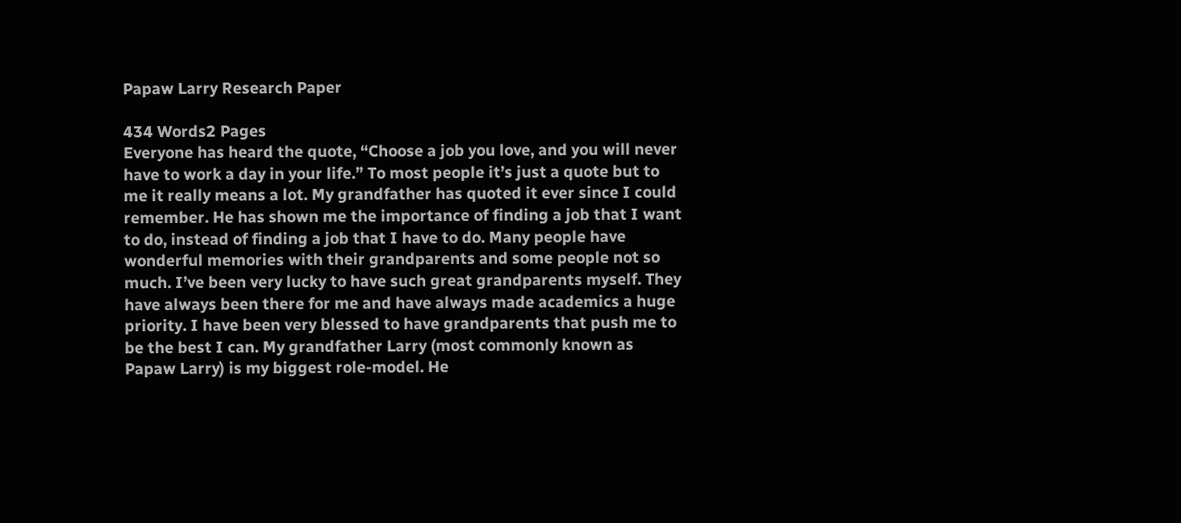Papaw Larry Research Paper

434 Words2 Pages
Everyone has heard the quote, “Choose a job you love, and you will never have to work a day in your life.” To most people it’s just a quote but to me it really means a lot. My grandfather has quoted it ever since I could remember. He has shown me the importance of finding a job that I want to do, instead of finding a job that I have to do. Many people have wonderful memories with their grandparents and some people not so much. I’ve been very lucky to have such great grandparents myself. They have always been there for me and have always made academics a huge priority. I have been very blessed to have grandparents that push me to be the best I can. My grandfather Larry (most commonly known as Papaw Larry) is my biggest role-model. He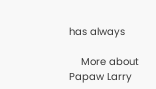has always

    More about Papaw Larry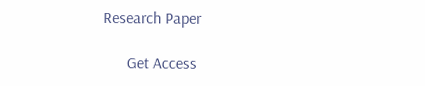Research Paper

      Get Access